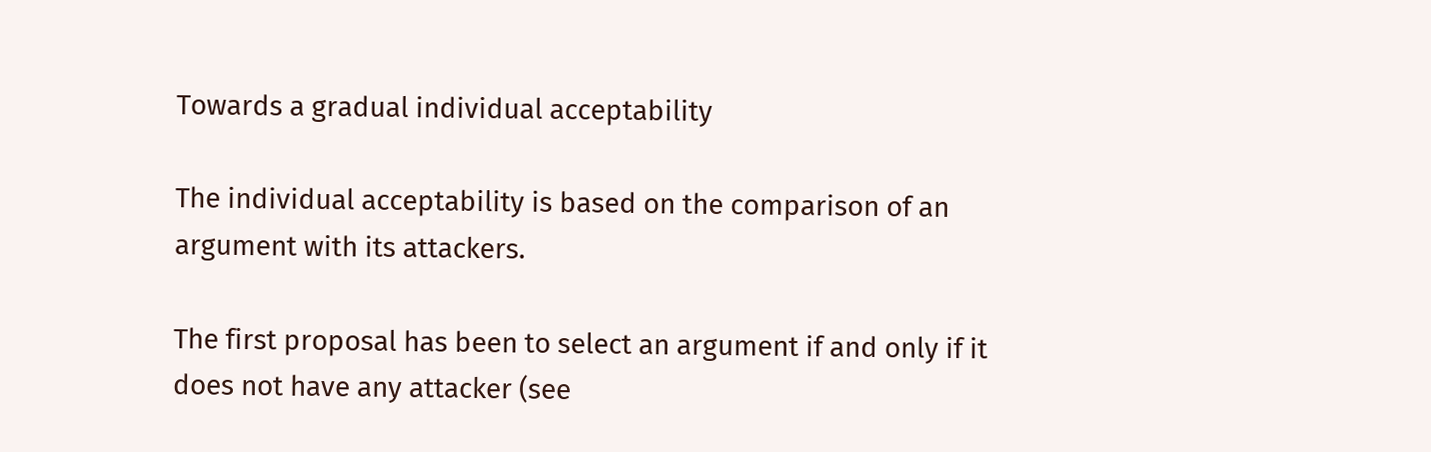Towards a gradual individual acceptability

The individual acceptability is based on the comparison of an argument with its attackers.

The first proposal has been to select an argument if and only if it does not have any attacker (see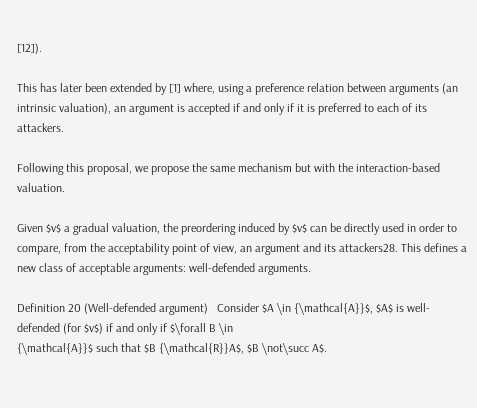[12]).

This has later been extended by [1] where, using a preference relation between arguments (an intrinsic valuation), an argument is accepted if and only if it is preferred to each of its attackers.

Following this proposal, we propose the same mechanism but with the interaction-based valuation.

Given $v$ a gradual valuation, the preordering induced by $v$ can be directly used in order to compare, from the acceptability point of view, an argument and its attackers28. This defines a new class of acceptable arguments: well-defended arguments.

Definition 20 (Well-defended argument)   Consider $A \in {\mathcal{A}}$, $A$ is well-defended (for $v$) if and only if $\forall B \in
{\mathcal{A}}$ such that $B {\mathcal{R}}A$, $B \not\succ A$.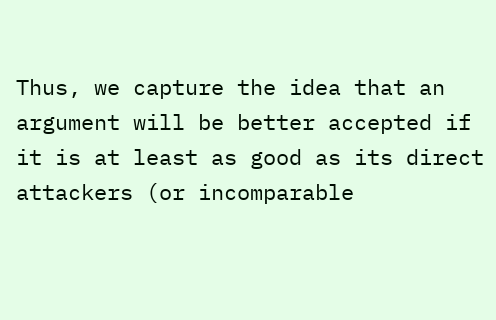Thus, we capture the idea that an argument will be better accepted if it is at least as good as its direct attackers (or incomparable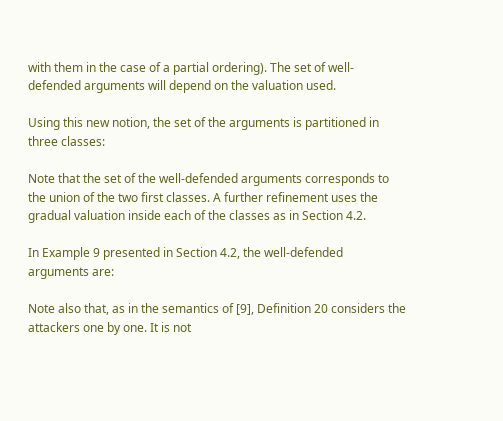with them in the case of a partial ordering). The set of well-defended arguments will depend on the valuation used.

Using this new notion, the set of the arguments is partitioned in three classes:

Note that the set of the well-defended arguments corresponds to the union of the two first classes. A further refinement uses the gradual valuation inside each of the classes as in Section 4.2.

In Example 9 presented in Section 4.2, the well-defended arguments are:

Note also that, as in the semantics of [9], Definition 20 considers the attackers one by one. It is not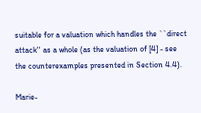suitable for a valuation which handles the ``direct attack'' as a whole (as the valuation of [4] - see the counterexamples presented in Section 4.4).

Marie-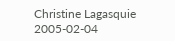Christine Lagasquie 2005-02-04